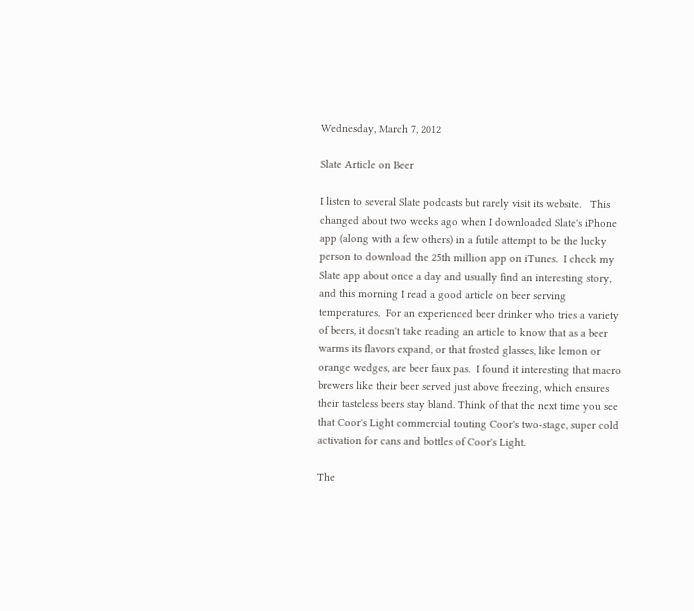Wednesday, March 7, 2012

Slate Article on Beer

I listen to several Slate podcasts but rarely visit its website.   This changed about two weeks ago when I downloaded Slate's iPhone app (along with a few others) in a futile attempt to be the lucky person to download the 25th million app on iTunes.  I check my Slate app about once a day and usually find an interesting story, and this morning I read a good article on beer serving temperatures.  For an experienced beer drinker who tries a variety of beers, it doesn't take reading an article to know that as a beer warms its flavors expand, or that frosted glasses, like lemon or orange wedges, are beer faux pas.  I found it interesting that macro brewers like their beer served just above freezing, which ensures their tasteless beers stay bland. Think of that the next time you see that Coor's Light commercial touting Coor's two-stage, super cold activation for cans and bottles of Coor's Light.

The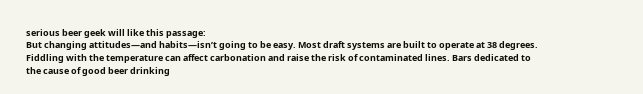serious beer geek will like this passage:
But changing attitudes—and habits—isn’t going to be easy. Most draft systems are built to operate at 38 degrees. Fiddling with the temperature can affect carbonation and raise the risk of contaminated lines. Bars dedicated to the cause of good beer drinking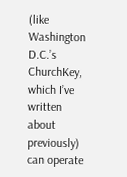(like Washington D.C.’s ChurchKey, which I’ve written about previously) can operate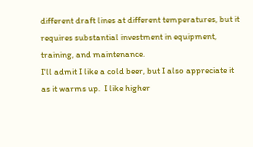different draft lines at different temperatures, but it requires substantial investment in equipment, training, and maintenance.
I'll admit I like a cold beer, but I also appreciate it as it warms up.  I like higher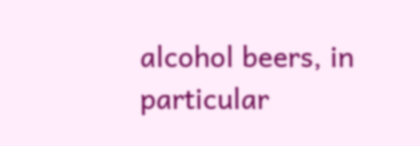alcohol beers, in particular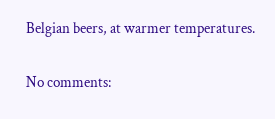Belgian beers, at warmer temperatures.

No comments: